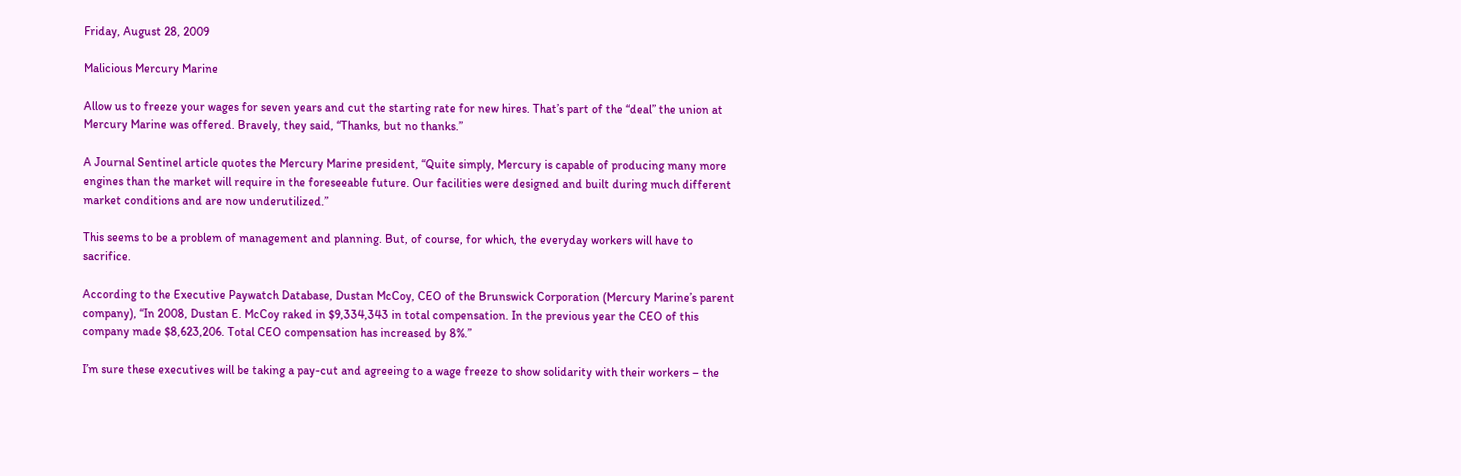Friday, August 28, 2009

Malicious Mercury Marine

Allow us to freeze your wages for seven years and cut the starting rate for new hires. That’s part of the “deal” the union at Mercury Marine was offered. Bravely, they said, “Thanks, but no thanks.”

A Journal Sentinel article quotes the Mercury Marine president, “Quite simply, Mercury is capable of producing many more engines than the market will require in the foreseeable future. Our facilities were designed and built during much different market conditions and are now underutilized.”

This seems to be a problem of management and planning. But, of course, for which, the everyday workers will have to sacrifice.

According to the Executive Paywatch Database, Dustan McCoy, CEO of the Brunswick Corporation (Mercury Marine’s parent company), “In 2008, Dustan E. McCoy raked in $9,334,343 in total compensation. In the previous year the CEO of this company made $8,623,206. Total CEO compensation has increased by 8%.”

I’m sure these executives will be taking a pay-cut and agreeing to a wage freeze to show solidarity with their workers – the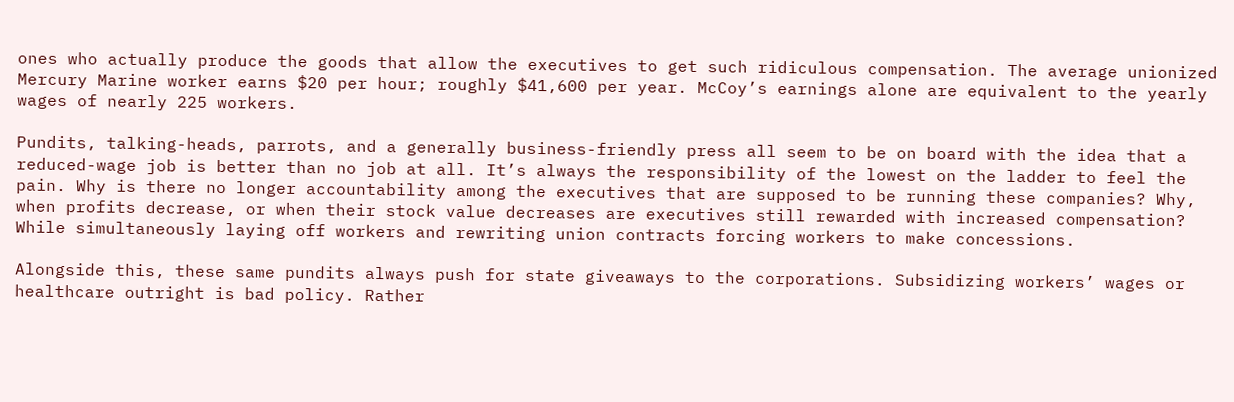ones who actually produce the goods that allow the executives to get such ridiculous compensation. The average unionized Mercury Marine worker earns $20 per hour; roughly $41,600 per year. McCoy’s earnings alone are equivalent to the yearly wages of nearly 225 workers.

Pundits, talking-heads, parrots, and a generally business-friendly press all seem to be on board with the idea that a reduced-wage job is better than no job at all. It’s always the responsibility of the lowest on the ladder to feel the pain. Why is there no longer accountability among the executives that are supposed to be running these companies? Why, when profits decrease, or when their stock value decreases are executives still rewarded with increased compensation? While simultaneously laying off workers and rewriting union contracts forcing workers to make concessions.

Alongside this, these same pundits always push for state giveaways to the corporations. Subsidizing workers’ wages or healthcare outright is bad policy. Rather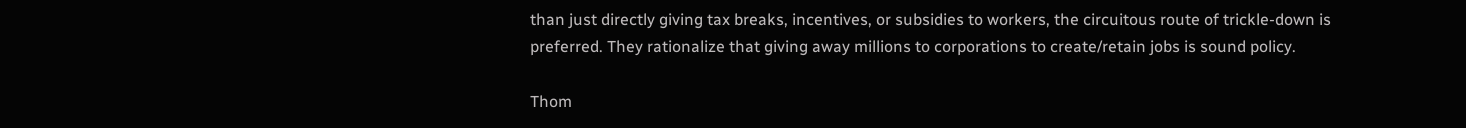than just directly giving tax breaks, incentives, or subsidies to workers, the circuitous route of trickle-down is preferred. They rationalize that giving away millions to corporations to create/retain jobs is sound policy.

Thom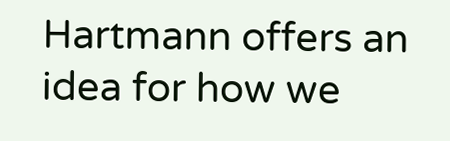Hartmann offers an idea for how we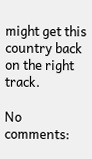might get this country back on the right track.

No comments: